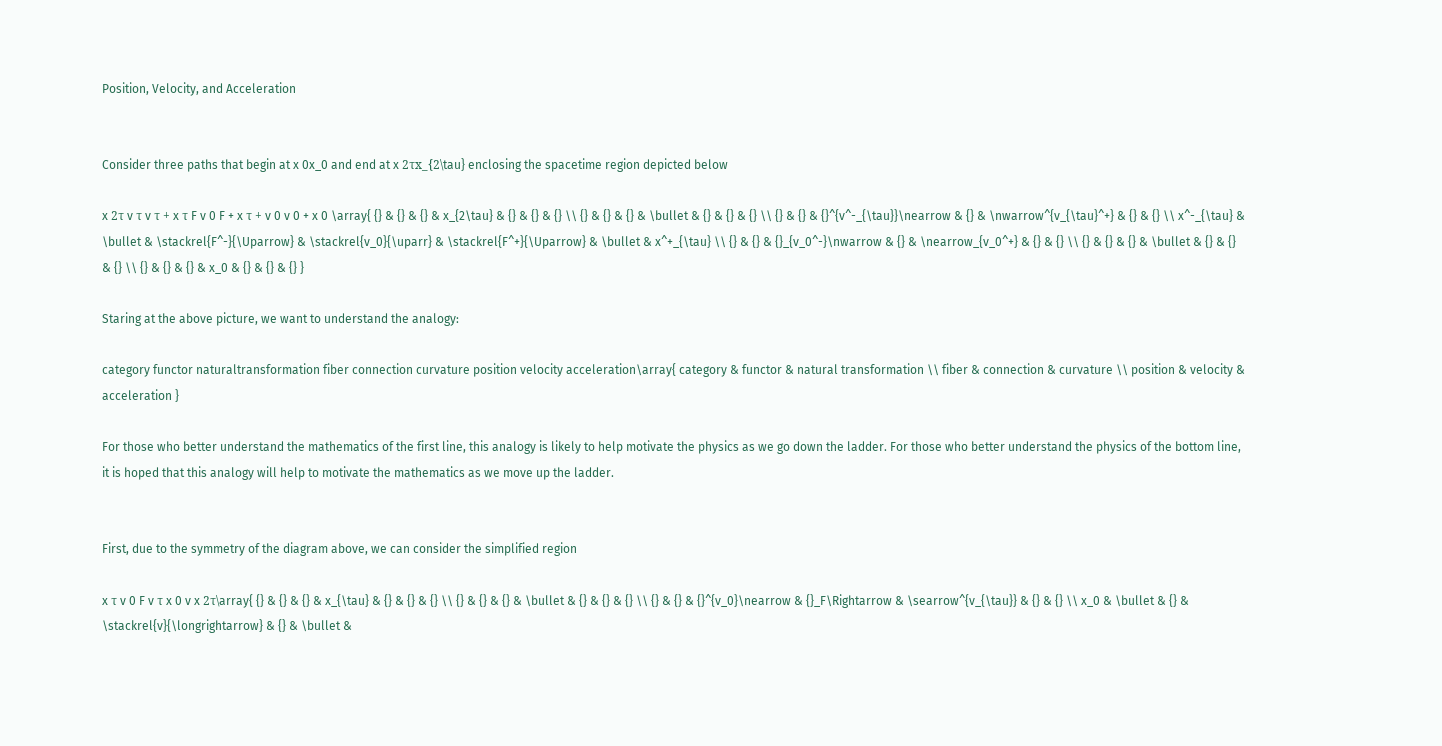Position, Velocity, and Acceleration


Consider three paths that begin at x 0x_0 and end at x 2τx_{2\tau} enclosing the spacetime region depicted below

x 2τ v τ v τ + x τ F v 0 F + x τ + v 0 v 0 + x 0 \array{ {} & {} & {} & x_{2\tau} & {} & {} & {} \\ {} & {} & {} & \bullet & {} & {} & {} \\ {} & {} & {}^{v^-_{\tau}}\nearrow & {} & \nwarrow^{v_{\tau}^+} & {} & {} \\ x^-_{\tau} & \bullet & \stackrel{F^-}{\Uparrow} & \stackrel{v_0}{\uparr} & \stackrel{F^+}{\Uparrow} & \bullet & x^+_{\tau} \\ {} & {} & {}_{v_0^-}\nwarrow & {} & \nearrow_{v_0^+} & {} & {} \\ {} & {} & {} & \bullet & {} & {} & {} \\ {} & {} & {} & x_0 & {} & {} & {} }

Staring at the above picture, we want to understand the analogy:

category functor naturaltransformation fiber connection curvature position velocity acceleration\array{ category & functor & natural transformation \\ fiber & connection & curvature \\ position & velocity & acceleration }

For those who better understand the mathematics of the first line, this analogy is likely to help motivate the physics as we go down the ladder. For those who better understand the physics of the bottom line, it is hoped that this analogy will help to motivate the mathematics as we move up the ladder.


First, due to the symmetry of the diagram above, we can consider the simplified region

x τ v 0 F v τ x 0 v x 2τ\array{ {} & {} & {} & x_{\tau} & {} & {} & {} \\ {} & {} & {} & \bullet & {} & {} & {} \\ {} & {} & {}^{v_0}\nearrow & {}_F\Rightarrow & \searrow^{v_{\tau}} & {} & {} \\ x_0 & \bullet & {} & \stackrel{v}{\longrightarrow} & {} & \bullet &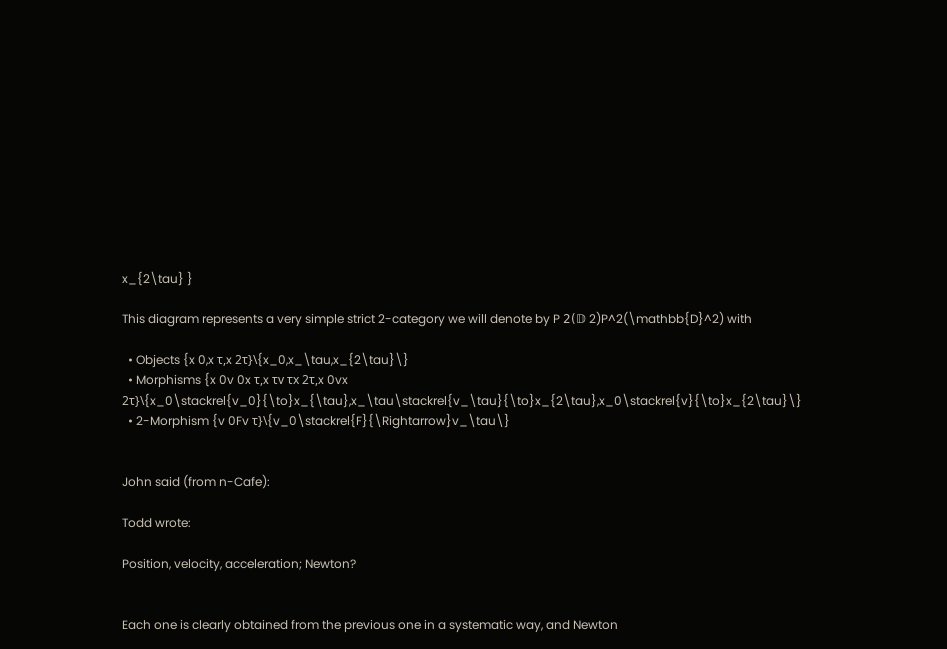x_{2\tau} }

This diagram represents a very simple strict 2-category we will denote by P 2(𝔻 2)P^2(\mathbb{D}^2) with

  • Objects {x 0,x τ,x 2τ}\{x_0,x_\tau,x_{2\tau}\}
  • Morphisms {x 0v 0x τ,x τv τx 2τ,x 0vx 2τ}\{x_0\stackrel{v_0}{\to}x_{\tau},x_\tau\stackrel{v_\tau}{\to}x_{2\tau},x_0\stackrel{v}{\to}x_{2\tau}\}
  • 2-Morphism {v 0Fv τ}\{v_0\stackrel{F}{\Rightarrow}v_\tau\}


John said (from n-Cafe):

Todd wrote:

Position, velocity, acceleration; Newton?


Each one is clearly obtained from the previous one in a systematic way, and Newton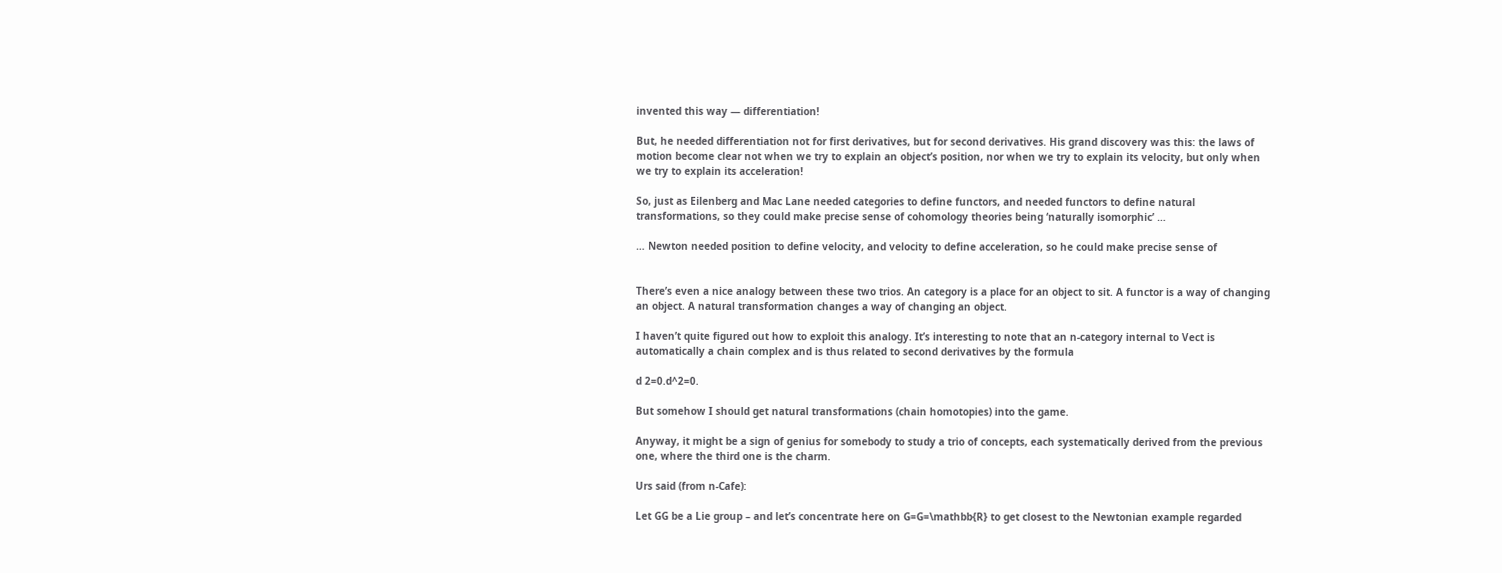invented this way — differentiation!

But, he needed differentiation not for first derivatives, but for second derivatives. His grand discovery was this: the laws of motion become clear not when we try to explain an object’s position, nor when we try to explain its velocity, but only when we try to explain its acceleration!

So, just as Eilenberg and Mac Lane needed categories to define functors, and needed functors to define natural transformations, so they could make precise sense of cohomology theories being ‘naturally isomorphic’ …

… Newton needed position to define velocity, and velocity to define acceleration, so he could make precise sense of


There’s even a nice analogy between these two trios. An category is a place for an object to sit. A functor is a way of changing an object. A natural transformation changes a way of changing an object.

I haven’t quite figured out how to exploit this analogy. It’s interesting to note that an n-category internal to Vect is automatically a chain complex and is thus related to second derivatives by the formula

d 2=0.d^2=0.

But somehow I should get natural transformations (chain homotopies) into the game.

Anyway, it might be a sign of genius for somebody to study a trio of concepts, each systematically derived from the previous one, where the third one is the charm.

Urs said (from n-Cafe):

Let GG be a Lie group – and let’s concentrate here on G=G=\mathbb{R} to get closest to the Newtonian example regarded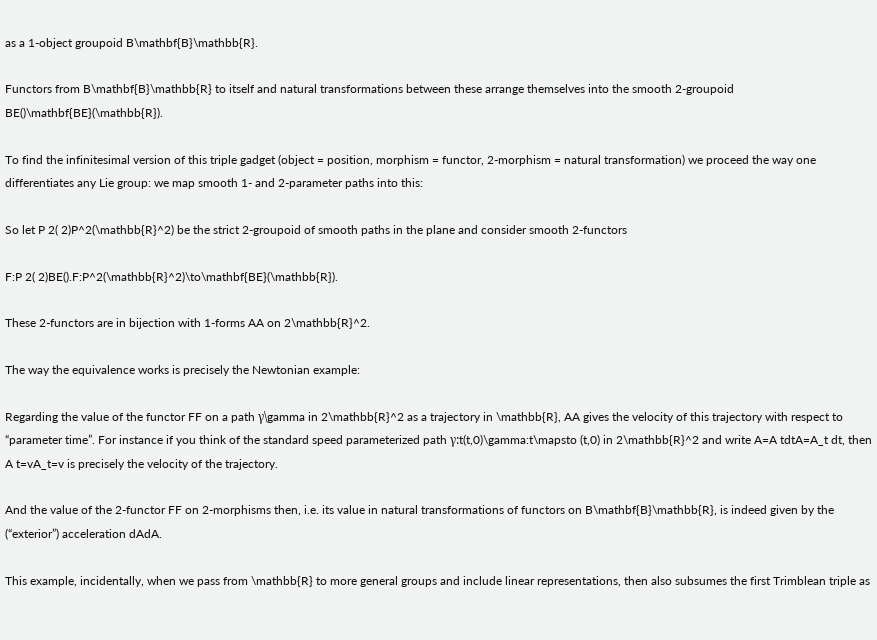as a 1-object groupoid B\mathbf{B}\mathbb{R}.

Functors from B\mathbf{B}\mathbb{R} to itself and natural transformations between these arrange themselves into the smooth 2-groupoid BE()\mathbf{BE}(\mathbb{R}).

To find the infinitesimal version of this triple gadget (object = position, morphism = functor, 2-morphism = natural transformation) we proceed the way one differentiates any Lie group: we map smooth 1- and 2-parameter paths into this:

So let P 2( 2)P^2(\mathbb{R}^2) be the strict 2-groupoid of smooth paths in the plane and consider smooth 2-functors

F:P 2( 2)BE().F:P^2(\mathbb{R}^2)\to\mathbf{BE}(\mathbb{R}).

These 2-functors are in bijection with 1-forms AA on 2\mathbb{R}^2.

The way the equivalence works is precisely the Newtonian example:

Regarding the value of the functor FF on a path γ\gamma in 2\mathbb{R}^2 as a trajectory in \mathbb{R}, AA gives the velocity of this trajectory with respect to “parameter time”. For instance if you think of the standard speed parameterized path γ:t(t,0)\gamma:t\mapsto (t,0) in 2\mathbb{R}^2 and write A=A tdtA=A_t dt, then A t=vA_t=v is precisely the velocity of the trajectory.

And the value of the 2-functor FF on 2-morphisms then, i.e. its value in natural transformations of functors on B\mathbf{B}\mathbb{R}, is indeed given by the (“exterior”) acceleration dAdA.

This example, incidentally, when we pass from \mathbb{R} to more general groups and include linear representations, then also subsumes the first Trimblean triple as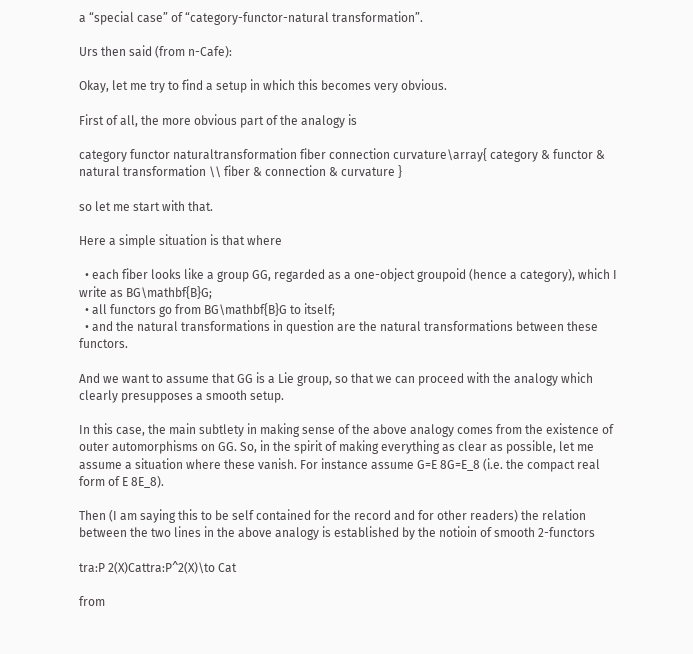a “special case” of “category-functor-natural transformation”.

Urs then said (from n-Cafe):

Okay, let me try to find a setup in which this becomes very obvious.

First of all, the more obvious part of the analogy is

category functor naturaltransformation fiber connection curvature\array{ category & functor & natural transformation \\ fiber & connection & curvature }

so let me start with that.

Here a simple situation is that where

  • each fiber looks like a group GG, regarded as a one-object groupoid (hence a category), which I write as BG\mathbf{B}G;
  • all functors go from BG\mathbf{B}G to itself;
  • and the natural transformations in question are the natural transformations between these functors.

And we want to assume that GG is a Lie group, so that we can proceed with the analogy which clearly presupposes a smooth setup.

In this case, the main subtlety in making sense of the above analogy comes from the existence of outer automorphisms on GG. So, in the spirit of making everything as clear as possible, let me assume a situation where these vanish. For instance assume G=E 8G=E_8 (i.e. the compact real form of E 8E_8).

Then (I am saying this to be self contained for the record and for other readers) the relation between the two lines in the above analogy is established by the notioin of smooth 2-functors

tra:P 2(X)Cattra:P^2(X)\to Cat

from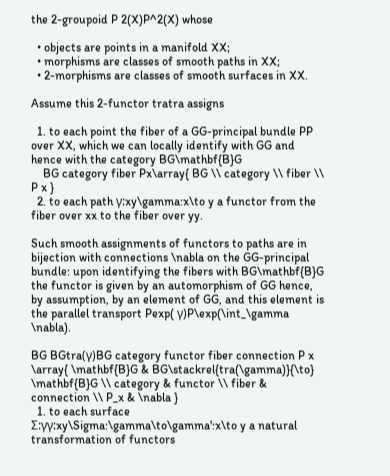the 2-groupoid P 2(X)P^2(X) whose

  • objects are points in a manifold XX;
  • morphisms are classes of smooth paths in XX;
  • 2-morphisms are classes of smooth surfaces in XX.

Assume this 2-functor tratra assigns

  1. to each point the fiber of a GG-principal bundle PP over XX, which we can locally identify with GG and hence with the category BG\mathbf{B}G
    BG category fiber Px\array{ BG \\ category \\ fiber \\ P x }
  2. to each path γ:xy\gamma:x\to y a functor from the fiber over xx to the fiber over yy.

Such smooth assignments of functors to paths are in bijection with connections \nabla on the GG-principal bundle: upon identifying the fibers with BG\mathbf{B}G the functor is given by an automorphism of GG hence, by assumption, by an element of GG, and this element is the parallel transport Pexp( γ)P\exp(\int_\gamma \nabla).

BG BGtra(γ)BG category functor fiber connection P x \array{ \mathbf{B}G & BG\stackrel{tra(\gamma)}{\to} \mathbf{B}G \\ category & functor \\ fiber & connection \\ P_x & \nabla }
  1. to each surface Σ:γγ:xy\Sigma:\gamma\to\gamma':x\to y a natural transformation of functors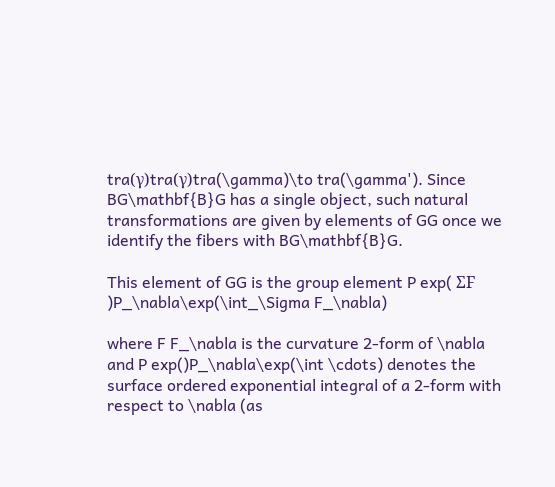tra(γ)tra(γ)tra(\gamma)\to tra(\gamma'). Since BG\mathbf{B}G has a single object, such natural transformations are given by elements of GG once we identify the fibers with BG\mathbf{B}G.

This element of GG is the group element P exp( ΣF )P_\nabla\exp(\int_\Sigma F_\nabla)

where F F_\nabla is the curvature 2-form of \nabla and P exp()P_\nabla\exp(\int \cdots) denotes the surface ordered exponential integral of a 2-form with respect to \nabla (as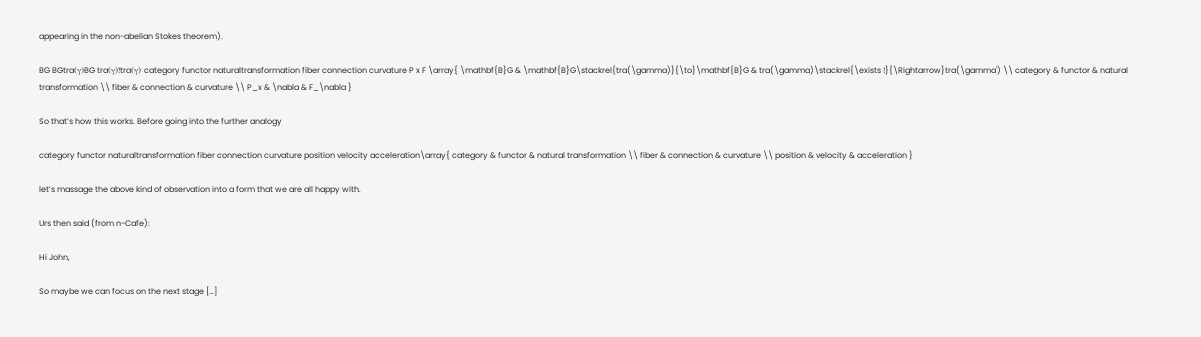appearing in the non-abelian Stokes theorem).

BG BGtra(γ)BG tra(γ)!tra(γ) category functor naturaltransformation fiber connection curvature P x F \array{ \mathbf{B}G & \mathbf{B}G\stackrel{tra(\gamma)}{\to}\mathbf{B}G & tra(\gamma)\stackrel{\exists !}{\Rightarrow}tra(\gamma') \\ category & functor & natural transformation \\ fiber & connection & curvature \\ P_x & \nabla & F_\nabla }

So that’s how this works. Before going into the further analogy

category functor naturaltransformation fiber connection curvature position velocity acceleration\array{ category & functor & natural transformation \\ fiber & connection & curvature \\ position & velocity & acceleration }

let’s massage the above kind of observation into a form that we are all happy with.

Urs then said (from n-Cafe):

Hi John,

So maybe we can focus on the next stage […]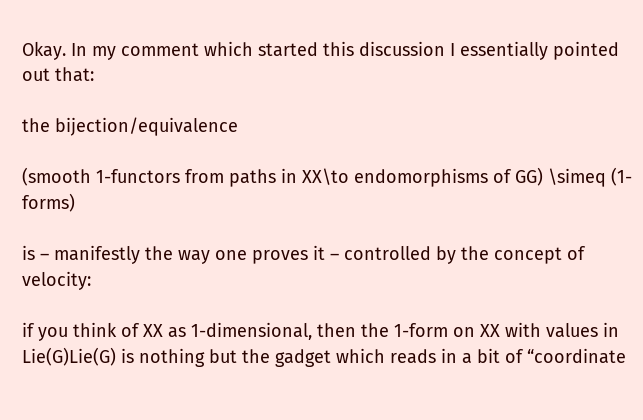Okay. In my comment which started this discussion I essentially pointed out that:

the bijection/equivalence

(smooth 1-functors from paths in XX\to endomorphisms of GG) \simeq (1-forms)

is – manifestly the way one proves it – controlled by the concept of velocity:

if you think of XX as 1-dimensional, then the 1-form on XX with values in Lie(G)Lie(G) is nothing but the gadget which reads in a bit of “coordinate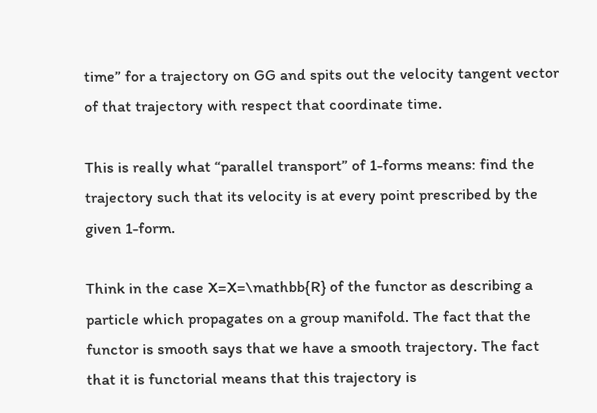time” for a trajectory on GG and spits out the velocity tangent vector of that trajectory with respect that coordinate time.

This is really what “parallel transport” of 1-forms means: find the trajectory such that its velocity is at every point prescribed by the given 1-form.

Think in the case X=X=\mathbb{R} of the functor as describing a particle which propagates on a group manifold. The fact that the functor is smooth says that we have a smooth trajectory. The fact that it is functorial means that this trajectory is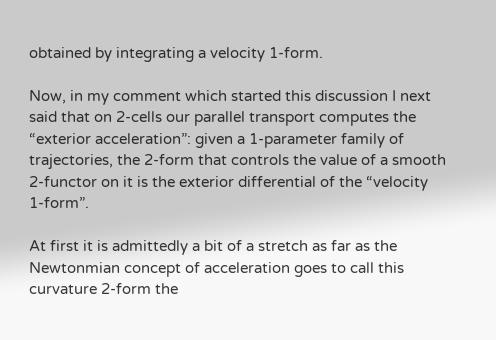obtained by integrating a velocity 1-form.

Now, in my comment which started this discussion I next said that on 2-cells our parallel transport computes the “exterior acceleration”: given a 1-parameter family of trajectories, the 2-form that controls the value of a smooth 2-functor on it is the exterior differential of the “velocity 1-form”.

At first it is admittedly a bit of a stretch as far as the Newtonmian concept of acceleration goes to call this curvature 2-form the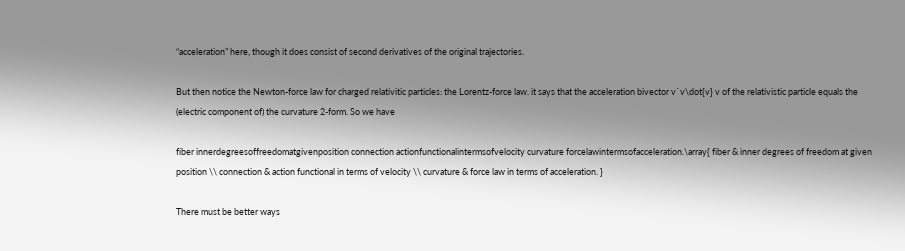“acceleration” here, though it does consist of second derivatives of the original trajectories.

But then notice the Newton-force law for charged relativitic particles: the Lorentz-force law. it says that the acceleration bivector v˙v\dot{v} v of the relativistic particle equals the (electric component of) the curvature 2-form. So we have

fiber innerdegreesoffreedomatgivenposition connection actionfunctionalintermsofvelocity curvature forcelawintermsofacceleration.\array{ fiber & inner degrees of freedom at given position \\ connection & action functional in terms of velocity \\ curvature & force law in terms of acceleration. }

There must be better ways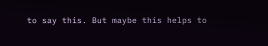to say this. But maybe this helps to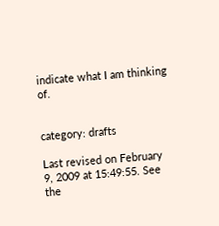indicate what I am thinking of.


category: drafts

Last revised on February 9, 2009 at 15:49:55. See the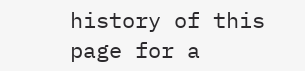history of this page for a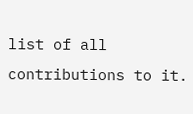list of all contributions to it.